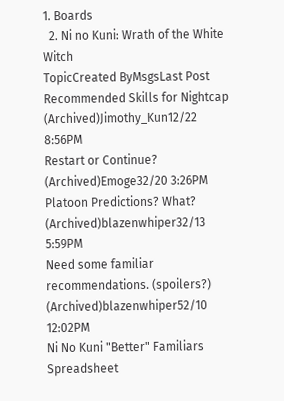1. Boards
  2. Ni no Kuni: Wrath of the White Witch
TopicCreated ByMsgsLast Post
Recommended Skills for Nightcap (Archived)Jimothy_Kun12/22 8:56PM
Restart or Continue? (Archived)Emoge32/20 3:26PM
Platoon Predictions? What? (Archived)blazenwhiper32/13 5:59PM
Need some familiar recommendations. (spoilers?) (Archived)blazenwhiper52/10 12:02PM
Ni No Kuni "Better" Familiars Spreadsheet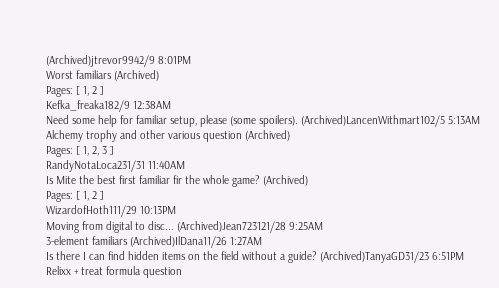(Archived)jtrevor9942/9 8:01PM
Worst familiars (Archived)
Pages: [ 1, 2 ]
Kefka_freaka182/9 12:38AM
Need some help for familiar setup, please (some spoilers). (Archived)LancenWithmart102/5 5:13AM
Alchemy trophy and other various question (Archived)
Pages: [ 1, 2, 3 ]
RandyNotaLoca231/31 11:40AM
Is Mite the best first familiar fir the whole game? (Archived)
Pages: [ 1, 2 ]
WizardofHoth111/29 10:13PM
Moving from digital to disc... (Archived)Jean723121/28 9:25AM
3-element familiars (Archived)IlDana11/26 1:27AM
Is there I can find hidden items on the field without a guide? (Archived)TanyaGD31/23 6:51PM
Relixx + treat formula question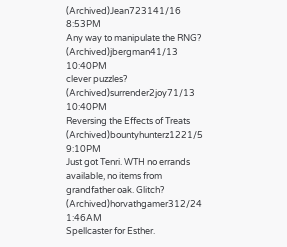(Archived)Jean723141/16 8:53PM
Any way to manipulate the RNG? (Archived)jbergman41/13 10:40PM
clever puzzles? (Archived)surrender2joy71/13 10:40PM
Reversing the Effects of Treats (Archived)bountyhunterz1221/5 9:10PM
Just got Tenri. WTH no errands available, no items from grandfather oak. Glitch? (Archived)horvathgamer312/24 1:46AM
Spellcaster for Esther.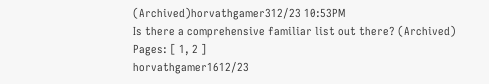(Archived)horvathgamer312/23 10:53PM
Is there a comprehensive familiar list out there? (Archived)
Pages: [ 1, 2 ]
horvathgamer1612/23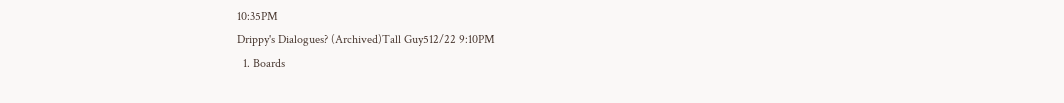10:35PM
Drippy's Dialogues? (Archived)Tall Guy512/22 9:10PM
  1. Boards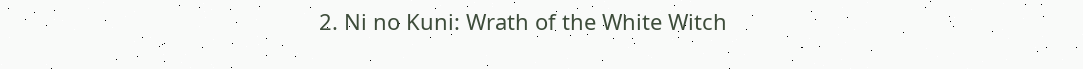2. Ni no Kuni: Wrath of the White Witch